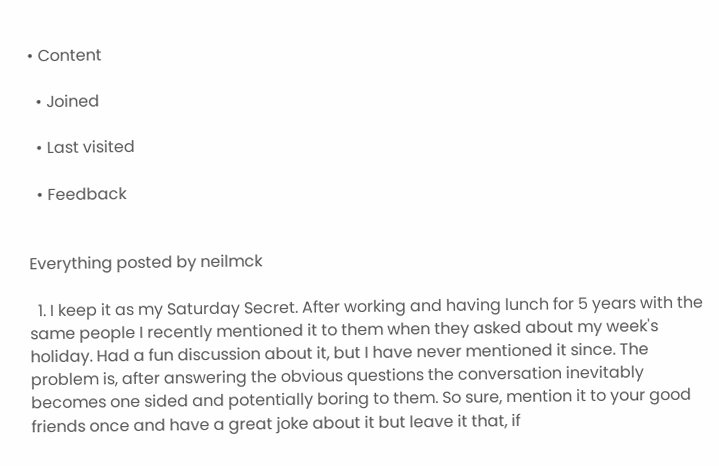• Content

  • Joined

  • Last visited

  • Feedback


Everything posted by neilmck

  1. I keep it as my Saturday Secret. After working and having lunch for 5 years with the same people I recently mentioned it to them when they asked about my week's holiday. Had a fun discussion about it, but I have never mentioned it since. The problem is, after answering the obvious questions the conversation inevitably becomes one sided and potentially boring to them. So sure, mention it to your good friends once and have a great joke about it but leave it that, if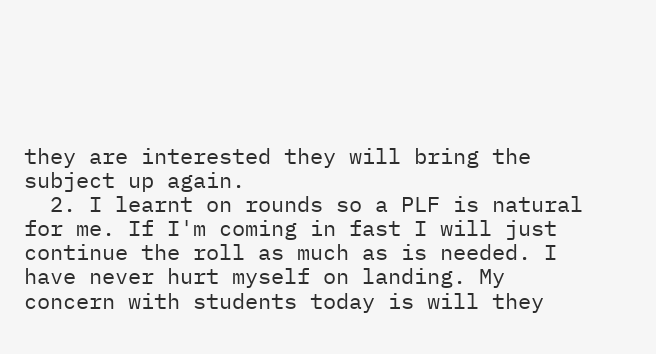they are interested they will bring the subject up again.
  2. I learnt on rounds so a PLF is natural for me. If I'm coming in fast I will just continue the roll as much as is needed. I have never hurt myself on landing. My concern with students today is will they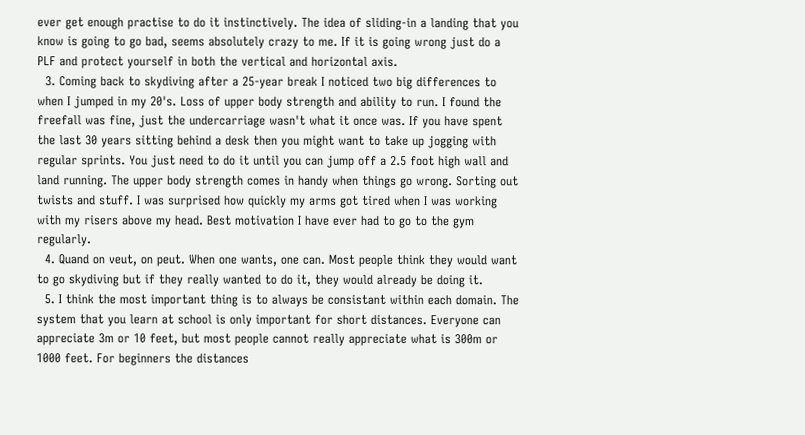ever get enough practise to do it instinctively. The idea of sliding-in a landing that you know is going to go bad, seems absolutely crazy to me. If it is going wrong just do a PLF and protect yourself in both the vertical and horizontal axis.
  3. Coming back to skydiving after a 25-year break I noticed two big differences to when I jumped in my 20's. Loss of upper body strength and ability to run. I found the freefall was fine, just the undercarriage wasn't what it once was. If you have spent the last 30 years sitting behind a desk then you might want to take up jogging with regular sprints. You just need to do it until you can jump off a 2.5 foot high wall and land running. The upper body strength comes in handy when things go wrong. Sorting out twists and stuff. I was surprised how quickly my arms got tired when I was working with my risers above my head. Best motivation I have ever had to go to the gym regularly.
  4. Quand on veut, on peut. When one wants, one can. Most people think they would want to go skydiving but if they really wanted to do it, they would already be doing it.
  5. I think the most important thing is to always be consistant within each domain. The system that you learn at school is only important for short distances. Everyone can appreciate 3m or 10 feet, but most people cannot really appreciate what is 300m or 1000 feet. For beginners the distances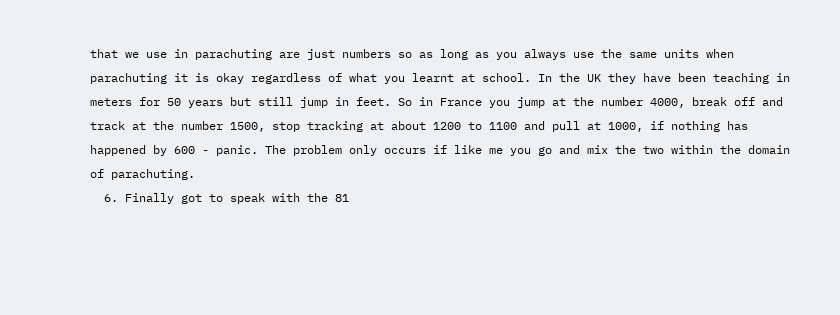that we use in parachuting are just numbers so as long as you always use the same units when parachuting it is okay regardless of what you learnt at school. In the UK they have been teaching in meters for 50 years but still jump in feet. So in France you jump at the number 4000, break off and track at the number 1500, stop tracking at about 1200 to 1100 and pull at 1000, if nothing has happened by 600 - panic. The problem only occurs if like me you go and mix the two within the domain of parachuting.
  6. Finally got to speak with the 81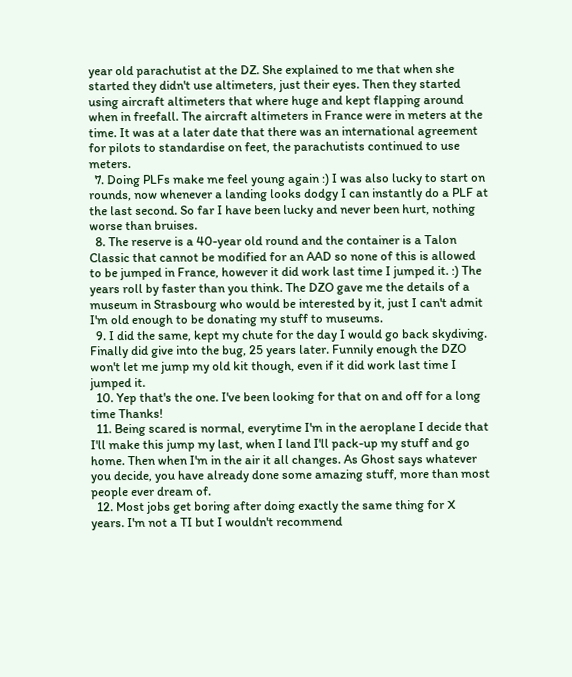year old parachutist at the DZ. She explained to me that when she started they didn't use altimeters, just their eyes. Then they started using aircraft altimeters that where huge and kept flapping around when in freefall. The aircraft altimeters in France were in meters at the time. It was at a later date that there was an international agreement for pilots to standardise on feet, the parachutists continued to use meters.
  7. Doing PLFs make me feel young again :) I was also lucky to start on rounds, now whenever a landing looks dodgy I can instantly do a PLF at the last second. So far I have been lucky and never been hurt, nothing worse than bruises.
  8. The reserve is a 40-year old round and the container is a Talon Classic that cannot be modified for an AAD so none of this is allowed to be jumped in France, however it did work last time I jumped it. :) The years roll by faster than you think. The DZO gave me the details of a museum in Strasbourg who would be interested by it, just I can't admit I'm old enough to be donating my stuff to museums.
  9. I did the same, kept my chute for the day I would go back skydiving. Finally did give into the bug, 25 years later. Funnily enough the DZO won't let me jump my old kit though, even if it did work last time I jumped it.
  10. Yep that's the one. I've been looking for that on and off for a long time Thanks!
  11. Being scared is normal, everytime I'm in the aeroplane I decide that I'll make this jump my last, when I land I'll pack-up my stuff and go home. Then when I'm in the air it all changes. As Ghost says whatever you decide, you have already done some amazing stuff, more than most people ever dream of.
  12. Most jobs get boring after doing exactly the same thing for X years. I'm not a TI but I wouldn't recommend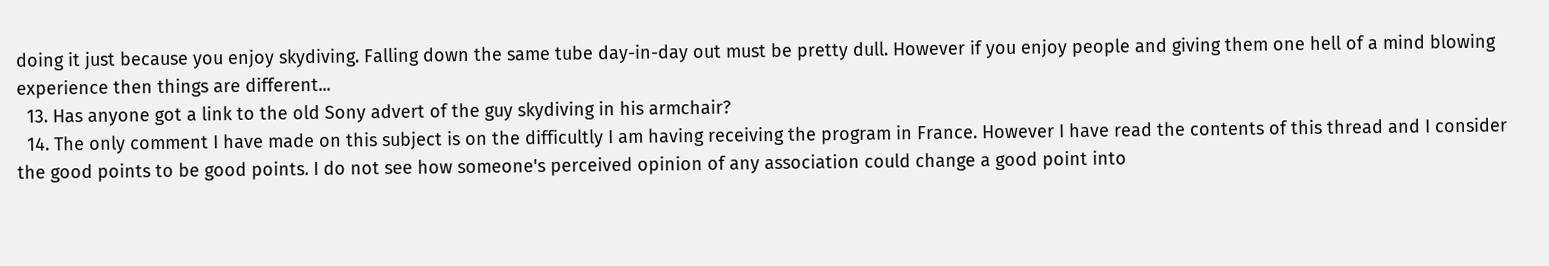doing it just because you enjoy skydiving. Falling down the same tube day-in-day out must be pretty dull. However if you enjoy people and giving them one hell of a mind blowing experience then things are different...
  13. Has anyone got a link to the old Sony advert of the guy skydiving in his armchair?
  14. The only comment I have made on this subject is on the difficultly I am having receiving the program in France. However I have read the contents of this thread and I consider the good points to be good points. I do not see how someone's perceived opinion of any association could change a good point into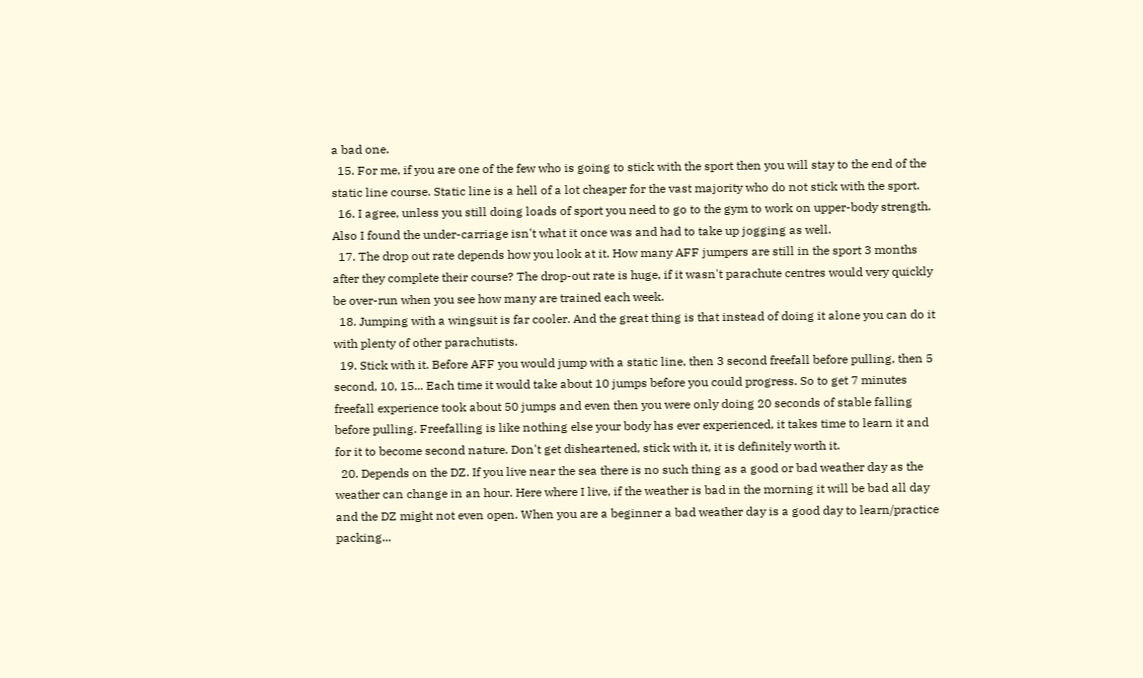a bad one.
  15. For me, if you are one of the few who is going to stick with the sport then you will stay to the end of the static line course. Static line is a hell of a lot cheaper for the vast majority who do not stick with the sport.
  16. I agree, unless you still doing loads of sport you need to go to the gym to work on upper-body strength. Also I found the under-carriage isn't what it once was and had to take up jogging as well.
  17. The drop out rate depends how you look at it. How many AFF jumpers are still in the sport 3 months after they complete their course? The drop-out rate is huge, if it wasn't parachute centres would very quickly be over-run when you see how many are trained each week.
  18. Jumping with a wingsuit is far cooler. And the great thing is that instead of doing it alone you can do it with plenty of other parachutists.
  19. Stick with it. Before AFF you would jump with a static line, then 3 second freefall before pulling, then 5 second, 10, 15... Each time it would take about 10 jumps before you could progress. So to get 7 minutes freefall experience took about 50 jumps and even then you were only doing 20 seconds of stable falling before pulling. Freefalling is like nothing else your body has ever experienced, it takes time to learn it and for it to become second nature. Don't get disheartened, stick with it, it is definitely worth it.
  20. Depends on the DZ. If you live near the sea there is no such thing as a good or bad weather day as the weather can change in an hour. Here where I live, if the weather is bad in the morning it will be bad all day and the DZ might not even open. When you are a beginner a bad weather day is a good day to learn/practice packing...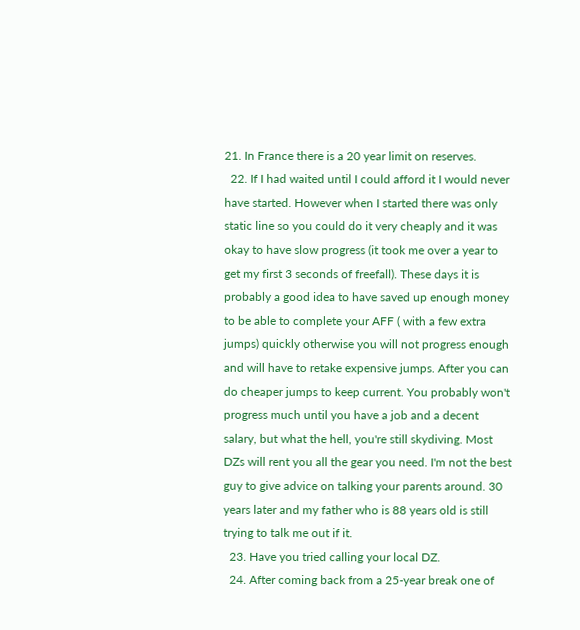21. In France there is a 20 year limit on reserves.
  22. If I had waited until I could afford it I would never have started. However when I started there was only static line so you could do it very cheaply and it was okay to have slow progress (it took me over a year to get my first 3 seconds of freefall). These days it is probably a good idea to have saved up enough money to be able to complete your AFF ( with a few extra jumps) quickly otherwise you will not progress enough and will have to retake expensive jumps. After you can do cheaper jumps to keep current. You probably won't progress much until you have a job and a decent salary, but what the hell, you're still skydiving. Most DZs will rent you all the gear you need. I'm not the best guy to give advice on talking your parents around. 30 years later and my father who is 88 years old is still trying to talk me out if it.
  23. Have you tried calling your local DZ.
  24. After coming back from a 25-year break one of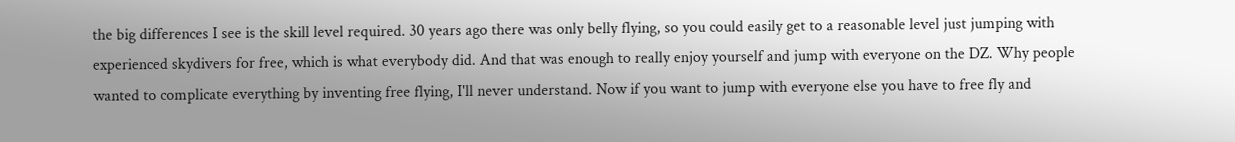the big differences I see is the skill level required. 30 years ago there was only belly flying, so you could easily get to a reasonable level just jumping with experienced skydivers for free, which is what everybody did. And that was enough to really enjoy yourself and jump with everyone on the DZ. Why people wanted to complicate everything by inventing free flying, I'll never understand. Now if you want to jump with everyone else you have to free fly and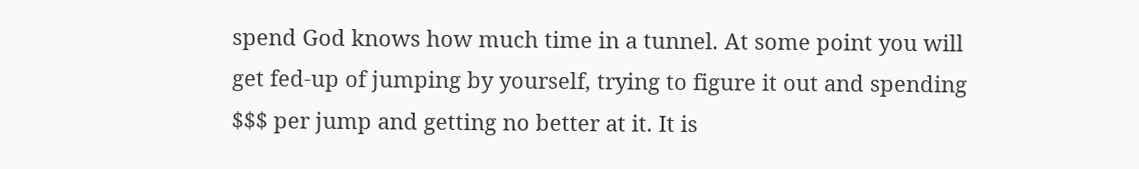spend God knows how much time in a tunnel. At some point you will get fed-up of jumping by yourself, trying to figure it out and spending $$$ per jump and getting no better at it. It is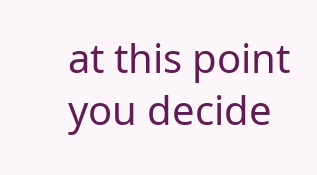at this point you decide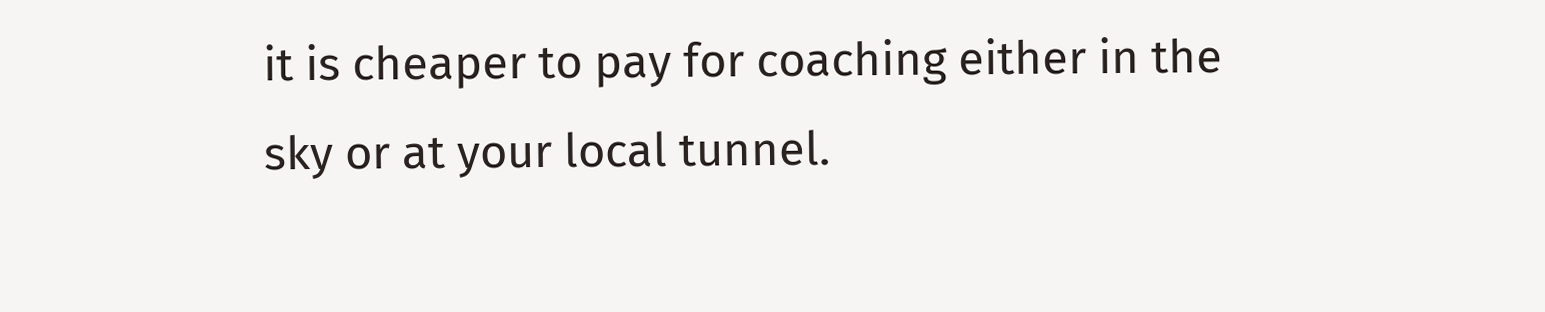it is cheaper to pay for coaching either in the sky or at your local tunnel.